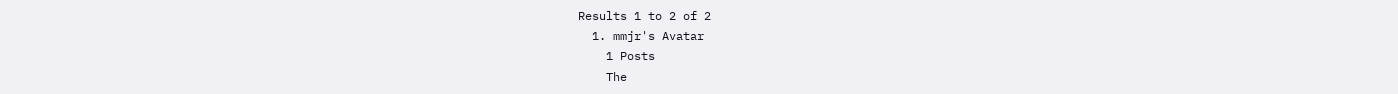Results 1 to 2 of 2
  1. mmjr's Avatar
    1 Posts
    The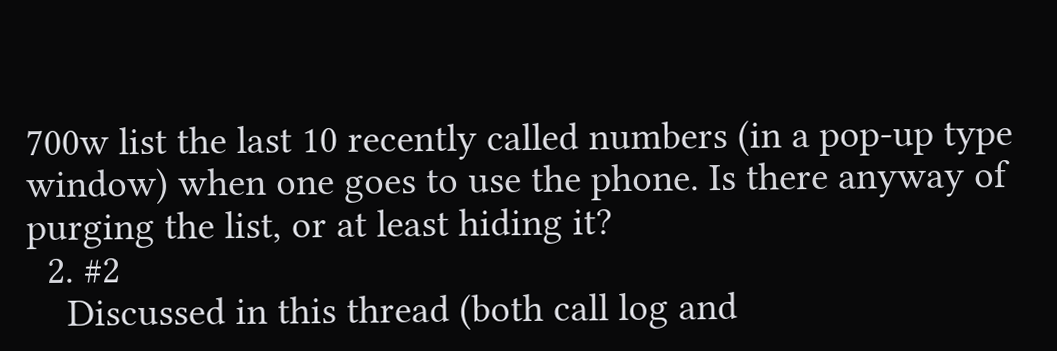700w list the last 10 recently called numbers (in a pop-up type window) when one goes to use the phone. Is there anyway of purging the list, or at least hiding it?
  2. #2
    Discussed in this thread (both call log and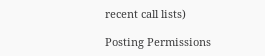recent call lists)

Posting Permissions